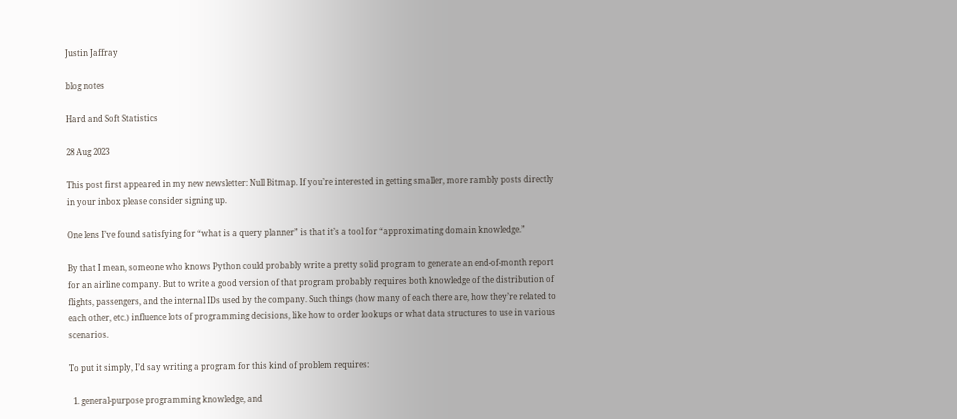Justin Jaffray

blog notes

Hard and Soft Statistics

28 Aug 2023

This post first appeared in my new newsletter: Null Bitmap. If you’re interested in getting smaller, more rambly posts directly in your inbox please consider signing up.

One lens I’ve found satisfying for “what is a query planner” is that it’s a tool for “approximating domain knowledge.”

By that I mean, someone who knows Python could probably write a pretty solid program to generate an end-of-month report for an airline company. But to write a good version of that program probably requires both knowledge of the distribution of flights, passengers, and the internal IDs used by the company. Such things (how many of each there are, how they’re related to each other, etc.) influence lots of programming decisions, like how to order lookups or what data structures to use in various scenarios.

To put it simply, I’d say writing a program for this kind of problem requires:

  1. general-purpose programming knowledge, and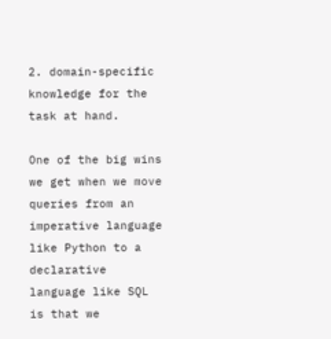2. domain-specific knowledge for the task at hand.

One of the big wins we get when we move queries from an imperative language like Python to a declarative language like SQL is that we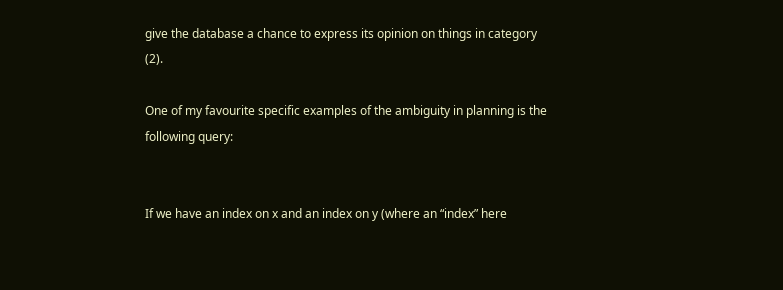give the database a chance to express its opinion on things in category (2).

One of my favourite specific examples of the ambiguity in planning is the following query:


If we have an index on x and an index on y (where an “index” here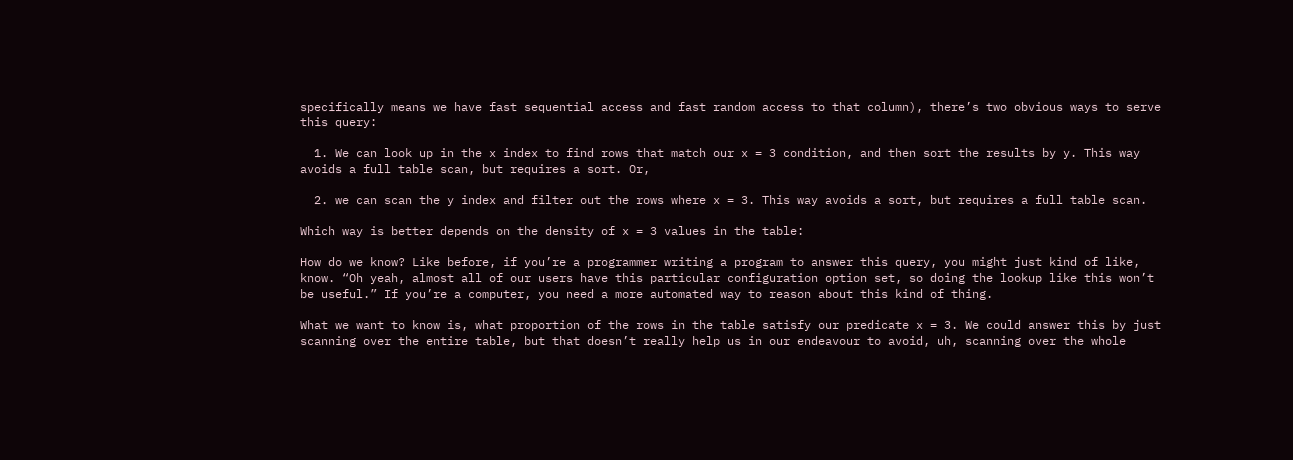specifically means we have fast sequential access and fast random access to that column), there’s two obvious ways to serve this query:

  1. We can look up in the x index to find rows that match our x = 3 condition, and then sort the results by y. This way avoids a full table scan, but requires a sort. Or,

  2. we can scan the y index and filter out the rows where x = 3. This way avoids a sort, but requires a full table scan.

Which way is better depends on the density of x = 3 values in the table:

How do we know? Like before, if you’re a programmer writing a program to answer this query, you might just kind of like, know. “Oh yeah, almost all of our users have this particular configuration option set, so doing the lookup like this won’t be useful.” If you’re a computer, you need a more automated way to reason about this kind of thing.

What we want to know is, what proportion of the rows in the table satisfy our predicate x = 3. We could answer this by just scanning over the entire table, but that doesn’t really help us in our endeavour to avoid, uh, scanning over the whole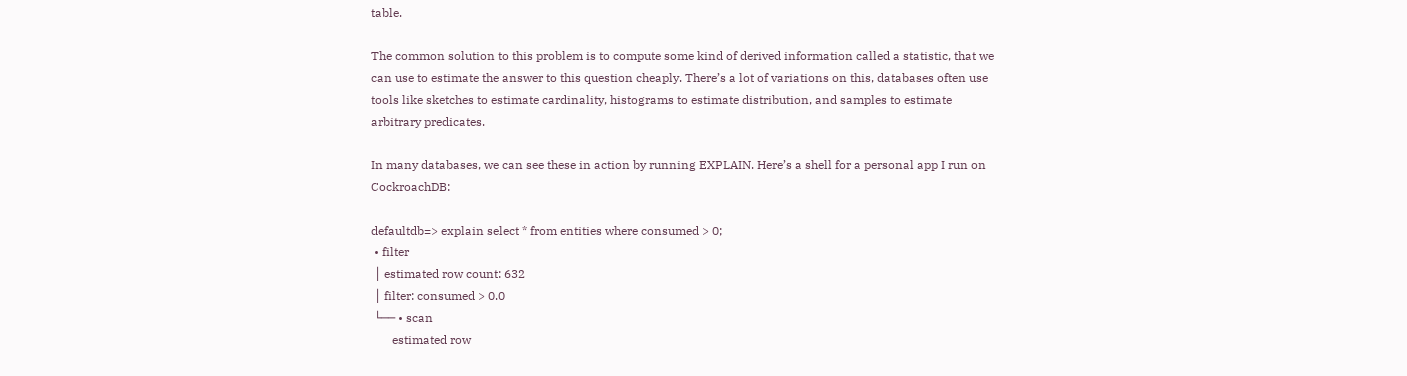table.

The common solution to this problem is to compute some kind of derived information called a statistic, that we can use to estimate the answer to this question cheaply. There’s a lot of variations on this, databases often use tools like sketches to estimate cardinality, histograms to estimate distribution, and samples to estimate arbitrary predicates.

In many databases, we can see these in action by running EXPLAIN. Here’s a shell for a personal app I run on CockroachDB:

defaultdb=> explain select * from entities where consumed > 0;
 • filter
 │ estimated row count: 632
 │ filter: consumed > 0.0
 └── • scan
       estimated row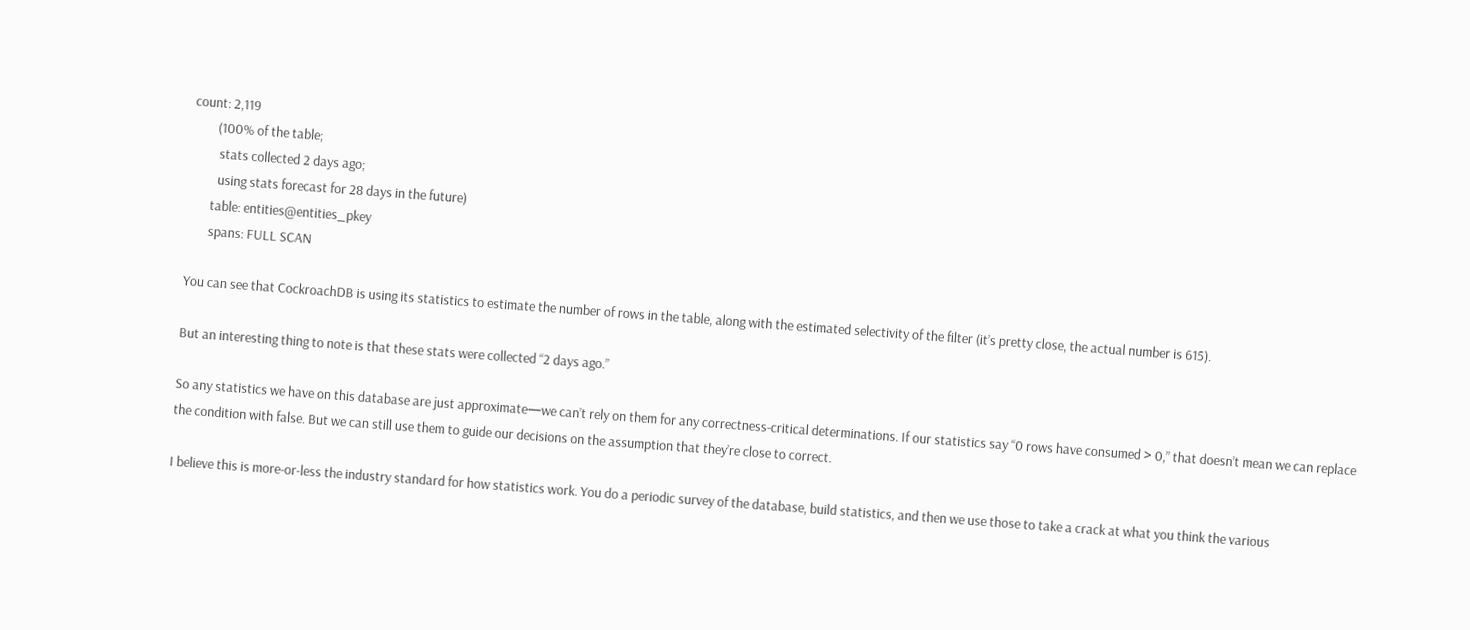count: 2,119
        (100% of the table;
         stats collected 2 days ago;
         using stats forecast for 28 days in the future)
       table: entities@entities_pkey
       spans: FULL SCAN

You can see that CockroachDB is using its statistics to estimate the number of rows in the table, along with the estimated selectivity of the filter (it’s pretty close, the actual number is 615).

But an interesting thing to note is that these stats were collected “2 days ago.”

So any statistics we have on this database are just approximate—we can’t rely on them for any correctness-critical determinations. If our statistics say “0 rows have consumed > 0,” that doesn’t mean we can replace the condition with false. But we can still use them to guide our decisions on the assumption that they’re close to correct.

I believe this is more-or-less the industry standard for how statistics work. You do a periodic survey of the database, build statistics, and then we use those to take a crack at what you think the various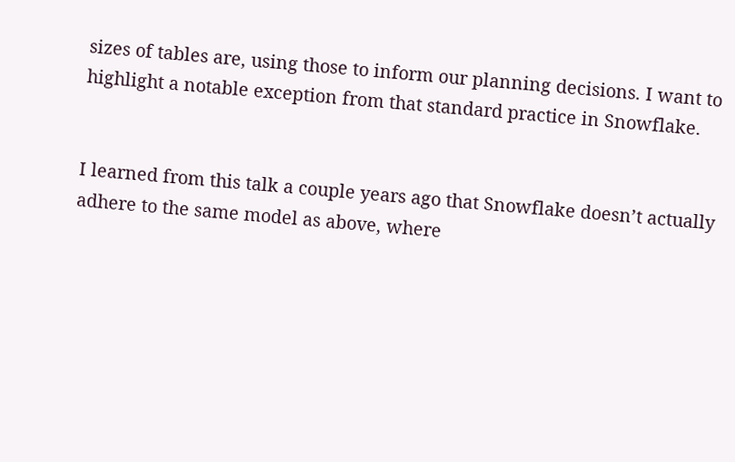sizes of tables are, using those to inform our planning decisions. I want to highlight a notable exception from that standard practice in Snowflake.


I learned from this talk a couple years ago that Snowflake doesn’t actually adhere to the same model as above, where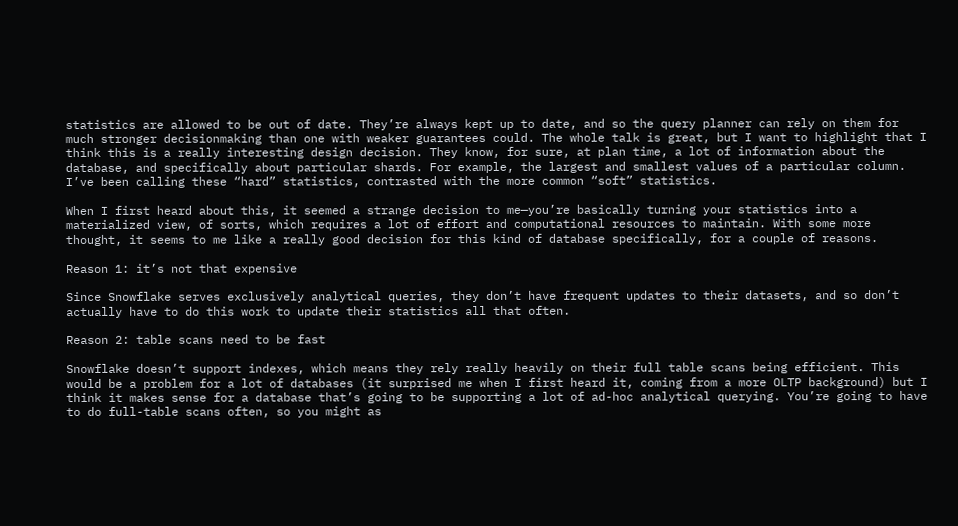statistics are allowed to be out of date. They’re always kept up to date, and so the query planner can rely on them for much stronger decisionmaking than one with weaker guarantees could. The whole talk is great, but I want to highlight that I think this is a really interesting design decision. They know, for sure, at plan time, a lot of information about the database, and specifically about particular shards. For example, the largest and smallest values of a particular column. I’ve been calling these “hard” statistics, contrasted with the more common “soft” statistics.

When I first heard about this, it seemed a strange decision to me—you’re basically turning your statistics into a materialized view, of sorts, which requires a lot of effort and computational resources to maintain. With some more thought, it seems to me like a really good decision for this kind of database specifically, for a couple of reasons.

Reason 1: it’s not that expensive

Since Snowflake serves exclusively analytical queries, they don’t have frequent updates to their datasets, and so don’t actually have to do this work to update their statistics all that often.

Reason 2: table scans need to be fast

Snowflake doesn’t support indexes, which means they rely really heavily on their full table scans being efficient. This would be a problem for a lot of databases (it surprised me when I first heard it, coming from a more OLTP background) but I think it makes sense for a database that’s going to be supporting a lot of ad-hoc analytical querying. You’re going to have to do full-table scans often, so you might as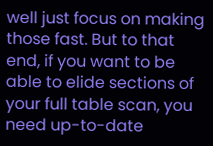well just focus on making those fast. But to that end, if you want to be able to elide sections of your full table scan, you need up-to-date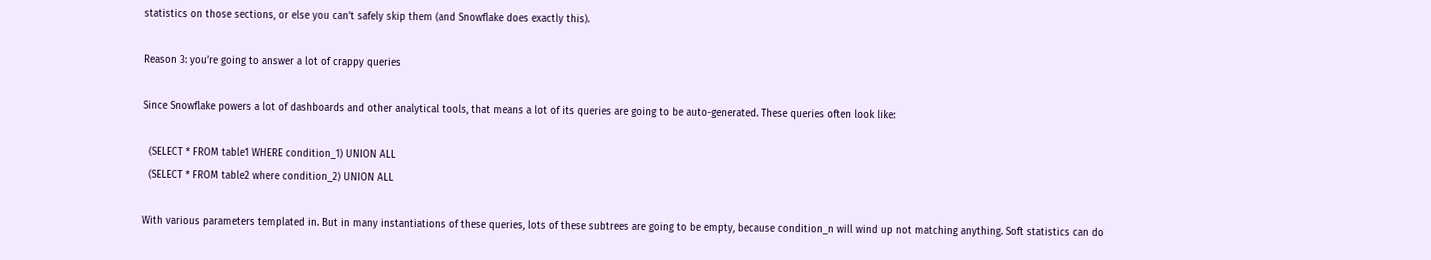statistics on those sections, or else you can’t safely skip them (and Snowflake does exactly this).

Reason 3: you’re going to answer a lot of crappy queries

Since Snowflake powers a lot of dashboards and other analytical tools, that means a lot of its queries are going to be auto-generated. These queries often look like:

  (SELECT * FROM table1 WHERE condition_1) UNION ALL
  (SELECT * FROM table2 where condition_2) UNION ALL

With various parameters templated in. But in many instantiations of these queries, lots of these subtrees are going to be empty, because condition_n will wind up not matching anything. Soft statistics can do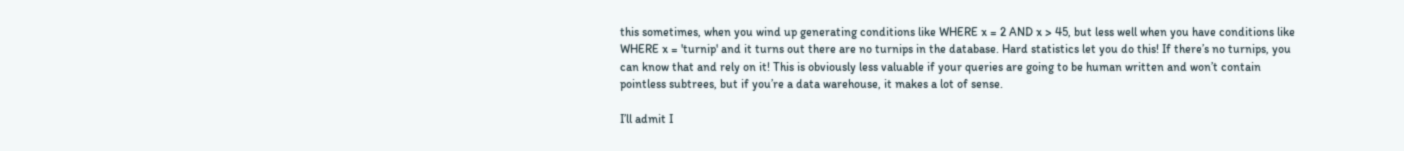this sometimes, when you wind up generating conditions like WHERE x = 2 AND x > 45, but less well when you have conditions like WHERE x = 'turnip' and it turns out there are no turnips in the database. Hard statistics let you do this! If there’s no turnips, you can know that and rely on it! This is obviously less valuable if your queries are going to be human written and won’t contain pointless subtrees, but if you’re a data warehouse, it makes a lot of sense.

I’ll admit I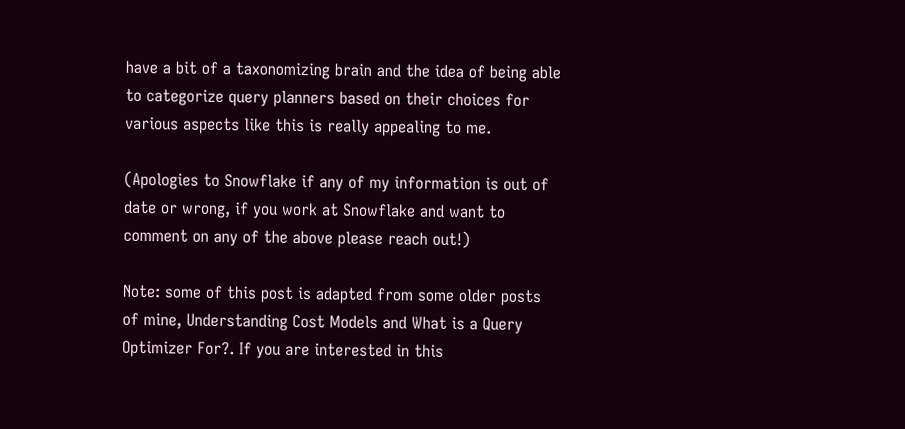have a bit of a taxonomizing brain and the idea of being able to categorize query planners based on their choices for various aspects like this is really appealing to me.

(Apologies to Snowflake if any of my information is out of date or wrong, if you work at Snowflake and want to comment on any of the above please reach out!)

Note: some of this post is adapted from some older posts of mine, Understanding Cost Models and What is a Query Optimizer For?. If you are interested in this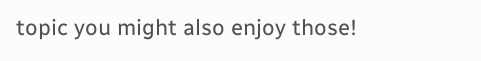topic you might also enjoy those!